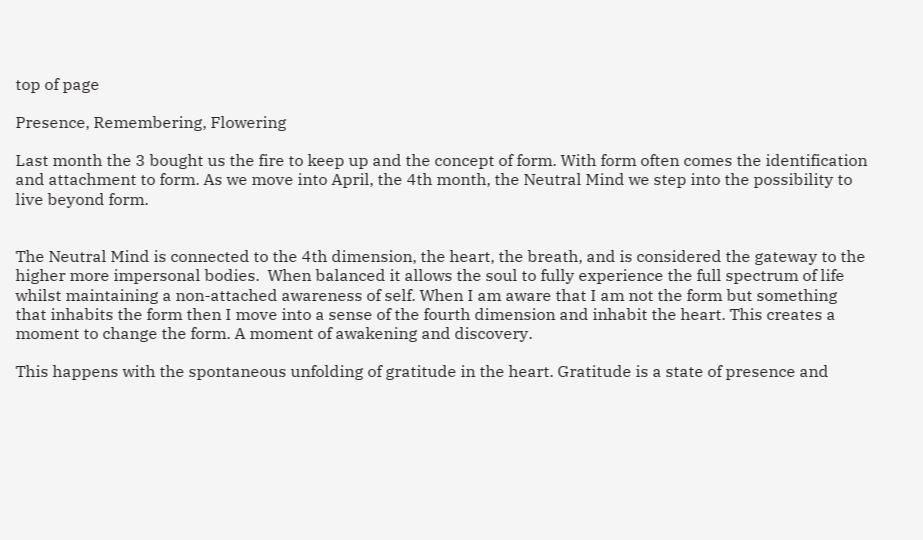top of page

Presence, Remembering, Flowering

Last month the 3 bought us the fire to keep up and the concept of form. With form often comes the identification and attachment to form. As we move into April, the 4th month, the Neutral Mind we step into the possibility to live beyond form.


The Neutral Mind is connected to the 4th dimension, the heart, the breath, and is considered the gateway to the higher more impersonal bodies.  When balanced it allows the soul to fully experience the full spectrum of life whilst maintaining a non-attached awareness of self. When I am aware that I am not the form but something that inhabits the form then I move into a sense of the fourth dimension and inhabit the heart. This creates a moment to change the form. A moment of awakening and discovery.

This happens with the spontaneous unfolding of gratitude in the heart. Gratitude is a state of presence and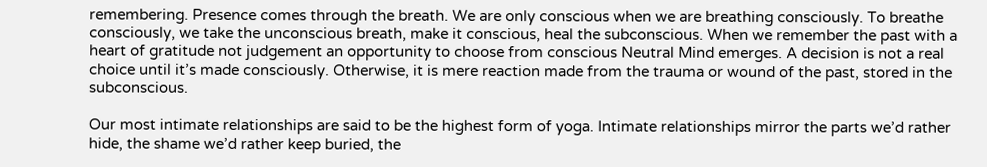remembering. Presence comes through the breath. We are only conscious when we are breathing consciously. To breathe consciously, we take the unconscious breath, make it conscious, heal the subconscious. When we remember the past with a heart of gratitude not judgement an opportunity to choose from conscious Neutral Mind emerges. A decision is not a real choice until it’s made consciously. Otherwise, it is mere reaction made from the trauma or wound of the past, stored in the subconscious.

Our most intimate relationships are said to be the highest form of yoga. Intimate relationships mirror the parts we’d rather hide, the shame we’d rather keep buried, the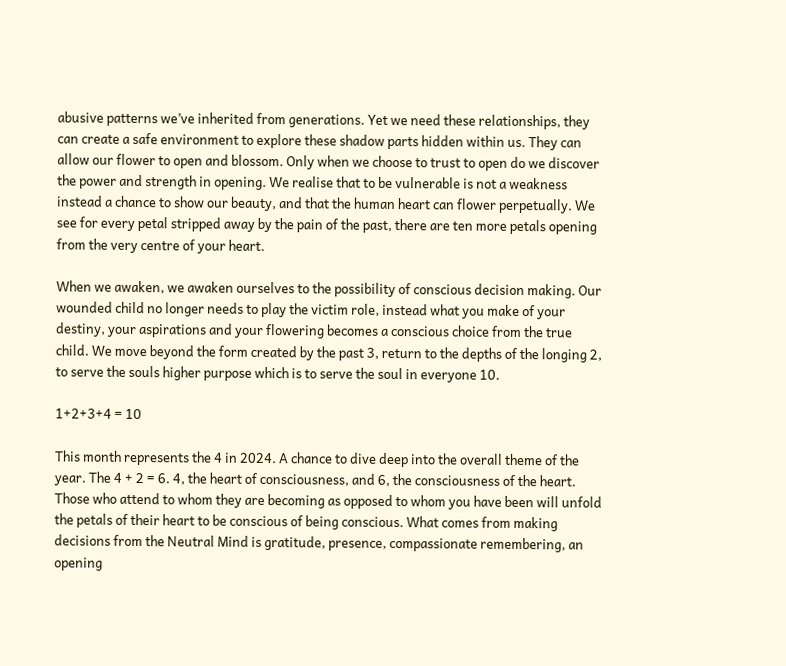abusive patterns we’ve inherited from generations. Yet we need these relationships, they can create a safe environment to explore these shadow parts hidden within us. They can allow our flower to open and blossom. Only when we choose to trust to open do we discover the power and strength in opening. We realise that to be vulnerable is not a weakness instead a chance to show our beauty, and that the human heart can flower perpetually. We see for every petal stripped away by the pain of the past, there are ten more petals opening from the very centre of your heart.

When we awaken, we awaken ourselves to the possibility of conscious decision making. Our wounded child no longer needs to play the victim role, instead what you make of your destiny, your aspirations and your flowering becomes a conscious choice from the true child. We move beyond the form created by the past 3, return to the depths of the longing 2, to serve the souls higher purpose which is to serve the soul in everyone 10.

1+2+3+4 = 10

This month represents the 4 in 2024. A chance to dive deep into the overall theme of the year. The 4 + 2 = 6. 4, the heart of consciousness, and 6, the consciousness of the heart. Those who attend to whom they are becoming as opposed to whom you have been will unfold the petals of their heart to be conscious of being conscious. What comes from making decisions from the Neutral Mind is gratitude, presence, compassionate remembering, an opening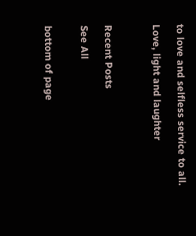to love and selfless service to all.

Love, light and laughter



Recent Posts

See All


bottom of page